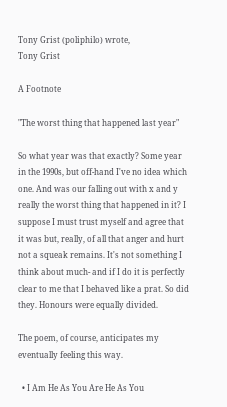Tony Grist (poliphilo) wrote,
Tony Grist

A Footnote

"The worst thing that happened last year"

So what year was that exactly? Some year in the 1990s, but off-hand I've no idea which one. And was our falling out with x and y really the worst thing that happened in it? I suppose I must trust myself and agree that it was but, really, of all that anger and hurt not a squeak remains. It's not something I think about much- and if I do it is perfectly clear to me that I behaved like a prat. So did they. Honours were equally divided.

The poem, of course, anticipates my eventually feeling this way.

  • I Am He As You Are He As You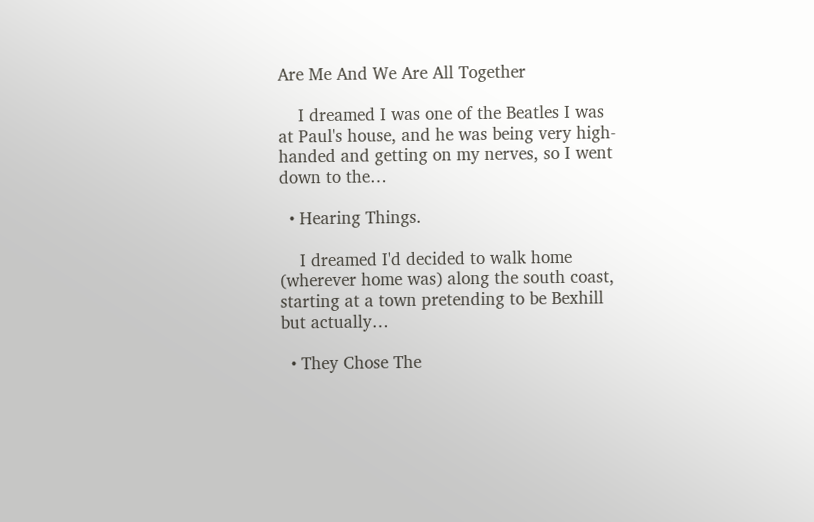Are Me And We Are All Together

    I dreamed I was one of the Beatles I was at Paul's house, and he was being very high-handed and getting on my nerves, so I went down to the…

  • Hearing Things.

    I dreamed I'd decided to walk home (wherever home was) along the south coast, starting at a town pretending to be Bexhill but actually…

  • They Chose The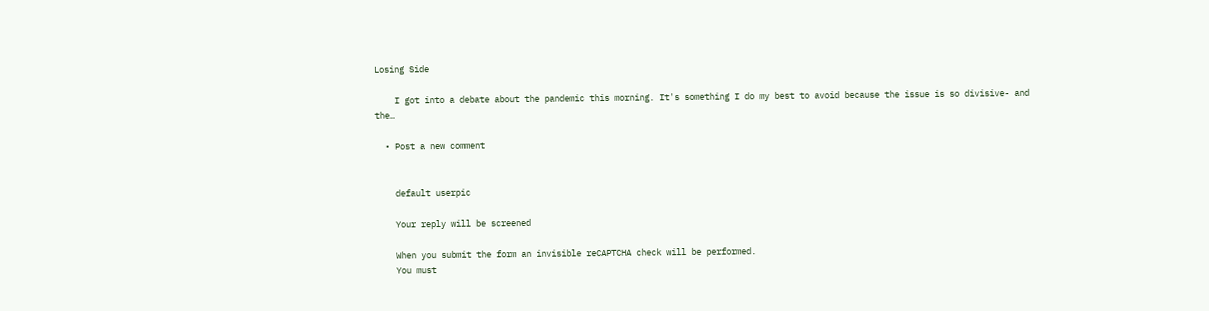Losing Side

    I got into a debate about the pandemic this morning. It's something I do my best to avoid because the issue is so divisive- and the…

  • Post a new comment


    default userpic

    Your reply will be screened

    When you submit the form an invisible reCAPTCHA check will be performed.
    You must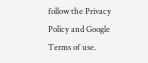follow the Privacy Policy and Google Terms of use.